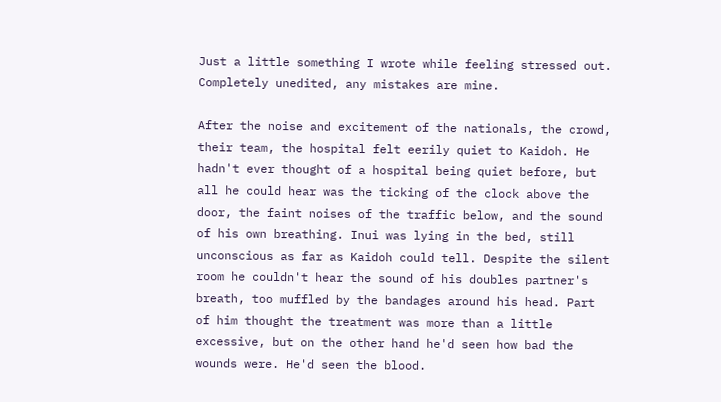Just a little something I wrote while feeling stressed out. Completely unedited, any mistakes are mine.

After the noise and excitement of the nationals, the crowd, their team, the hospital felt eerily quiet to Kaidoh. He hadn't ever thought of a hospital being quiet before, but all he could hear was the ticking of the clock above the door, the faint noises of the traffic below, and the sound of his own breathing. Inui was lying in the bed, still unconscious as far as Kaidoh could tell. Despite the silent room he couldn't hear the sound of his doubles partner's breath, too muffled by the bandages around his head. Part of him thought the treatment was more than a little excessive, but on the other hand he'd seen how bad the wounds were. He'd seen the blood.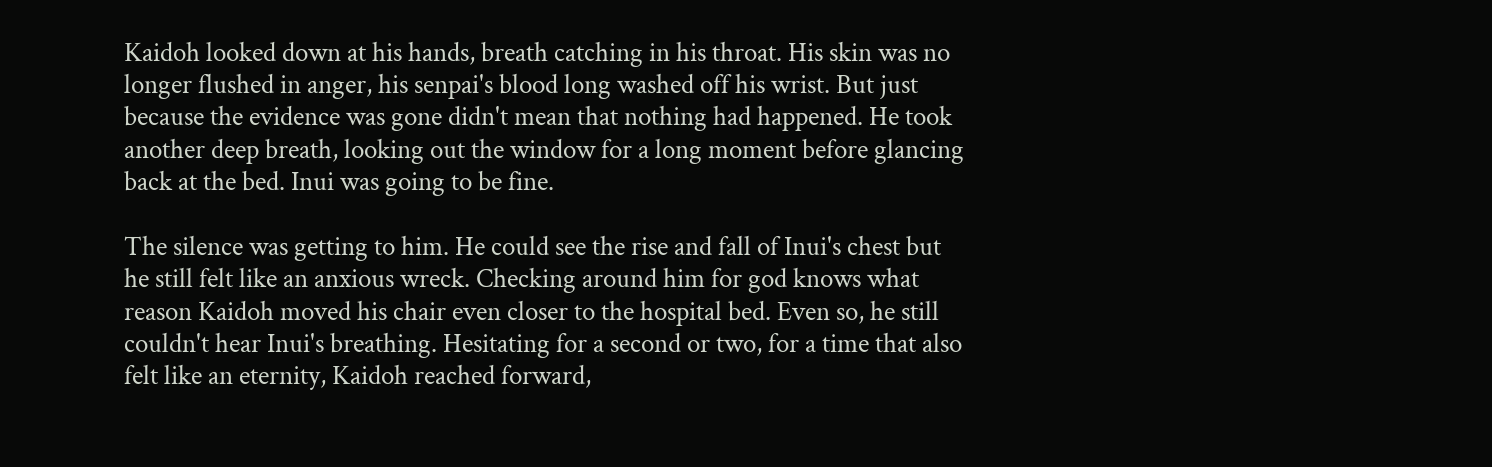Kaidoh looked down at his hands, breath catching in his throat. His skin was no longer flushed in anger, his senpai's blood long washed off his wrist. But just because the evidence was gone didn't mean that nothing had happened. He took another deep breath, looking out the window for a long moment before glancing back at the bed. Inui was going to be fine.

The silence was getting to him. He could see the rise and fall of Inui's chest but he still felt like an anxious wreck. Checking around him for god knows what reason Kaidoh moved his chair even closer to the hospital bed. Even so, he still couldn't hear Inui's breathing. Hesitating for a second or two, for a time that also felt like an eternity, Kaidoh reached forward,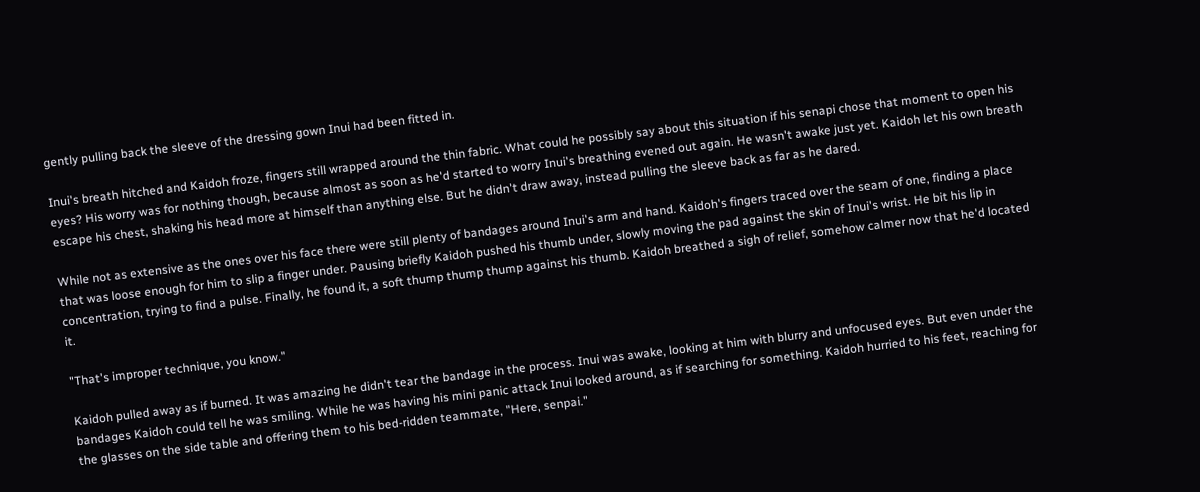gently pulling back the sleeve of the dressing gown Inui had been fitted in.

Inui's breath hitched and Kaidoh froze, fingers still wrapped around the thin fabric. What could he possibly say about this situation if his senapi chose that moment to open his eyes? His worry was for nothing though, because almost as soon as he'd started to worry Inui's breathing evened out again. He wasn't awake just yet. Kaidoh let his own breath escape his chest, shaking his head more at himself than anything else. But he didn't draw away, instead pulling the sleeve back as far as he dared.

While not as extensive as the ones over his face there were still plenty of bandages around Inui's arm and hand. Kaidoh's fingers traced over the seam of one, finding a place that was loose enough for him to slip a finger under. Pausing briefly Kaidoh pushed his thumb under, slowly moving the pad against the skin of Inui's wrist. He bit his lip in concentration, trying to find a pulse. Finally, he found it, a soft thump thump thump against his thumb. Kaidoh breathed a sigh of relief, somehow calmer now that he'd located it.

"That's improper technique, you know."

Kaidoh pulled away as if burned. It was amazing he didn't tear the bandage in the process. Inui was awake, looking at him with blurry and unfocused eyes. But even under the bandages Kaidoh could tell he was smiling. While he was having his mini panic attack Inui looked around, as if searching for something. Kaidoh hurried to his feet, reaching for the glasses on the side table and offering them to his bed-ridden teammate, "Here, senpai."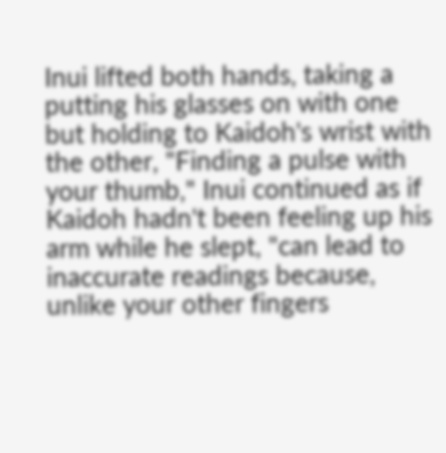Inui lifted both hands, taking a putting his glasses on with one but holding to Kaidoh's wrist with the other, "Finding a pulse with your thumb," Inui continued as if Kaidoh hadn't been feeling up his arm while he slept, "can lead to inaccurate readings because, unlike your other fingers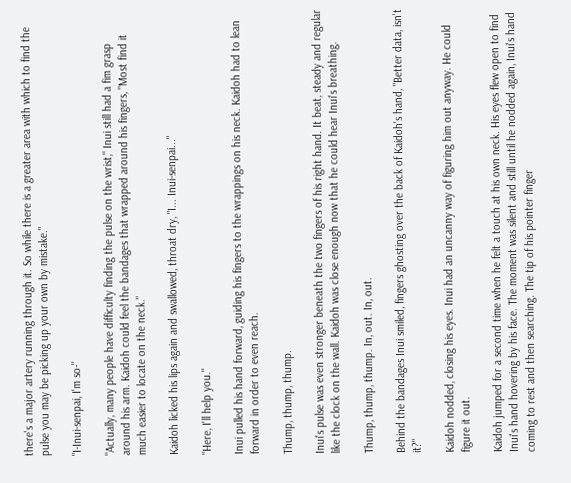there's a major artery running through it. So while there is a greater area with which to find the pulse you may be picking up your own by mistake."

"I-Inui-senpai, I'm so-"

"Actually, many people have difficulty finding the pulse on the wrist," Inui still had a fim grasp around his arm. Kaidoh could feel the bandages that wrapped around his fingers, "Most find it much easier to locate on the neck."

Kaidoh licked his lips again and swallowed, throat dry, "I... Inui-senpai..."

"Here, I'll help you."

Inui pulled his hand forward, guiding his fingers to the wrappings on his neck. Kaidoh had to lean forward in order to even reach.

Thump, thump, thump.

Inui's pulse was even stronger beneath the two fingers of his right hand. It beat, steady and regular like the clock on the wall. Kaidoh was close enough now that he could hear Inui's breathing.

Thump, thump, thump. In, out. In, out.

Behind the bandages Inui smiled, fingers ghosting over the back of Kaidoh's hand, "Better data, isn't it?"

Kaidoh nodded, closing his eyes. Inui had an uncanny way of figuring him out anyway. He could figure it out.

Kaidoh jumped for a second time when he felt a touch at his own neck. His eyes flew open to find Inui's hand hovering by his face. The moment was silent and still until he nodded again, Inui's hand coming to rest and then searching. The tip of his pointer finger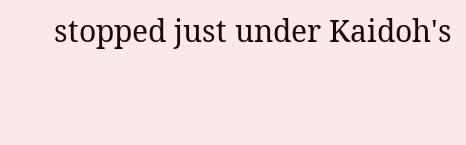stopped just under Kaidoh's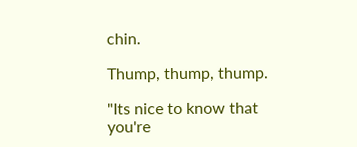chin.

Thump, thump, thump.

"Its nice to know that you're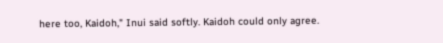here too, Kaidoh," Inui said softly. Kaidoh could only agree.